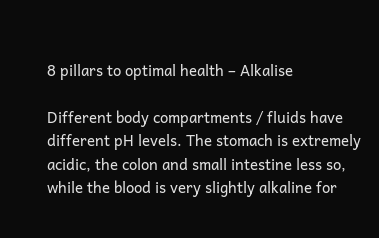8 pillars to optimal health – Alkalise

Different body compartments / fluids have different pH levels. The stomach is extremely acidic, the colon and small intestine less so, while the blood is very slightly alkaline for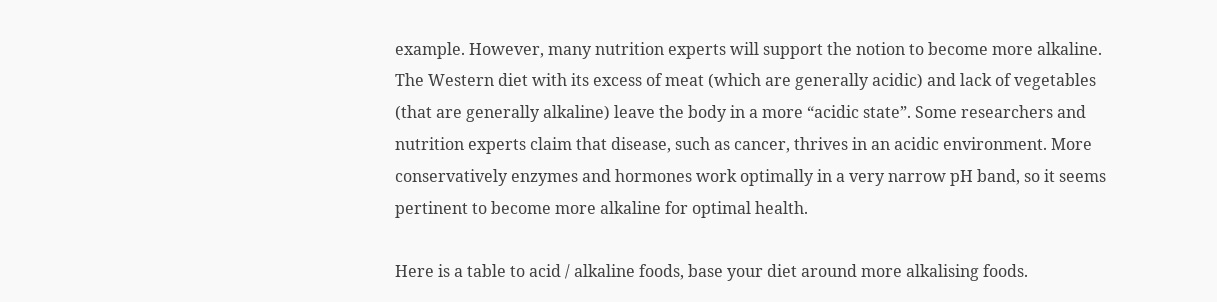example. However, many nutrition experts will support the notion to become more alkaline. The Western diet with its excess of meat (which are generally acidic) and lack of vegetables (that are generally alkaline) leave the body in a more “acidic state”. Some researchers and nutrition experts claim that disease, such as cancer, thrives in an acidic environment. More conservatively enzymes and hormones work optimally in a very narrow pH band, so it seems pertinent to become more alkaline for optimal health.

Here is a table to acid / alkaline foods, base your diet around more alkalising foods.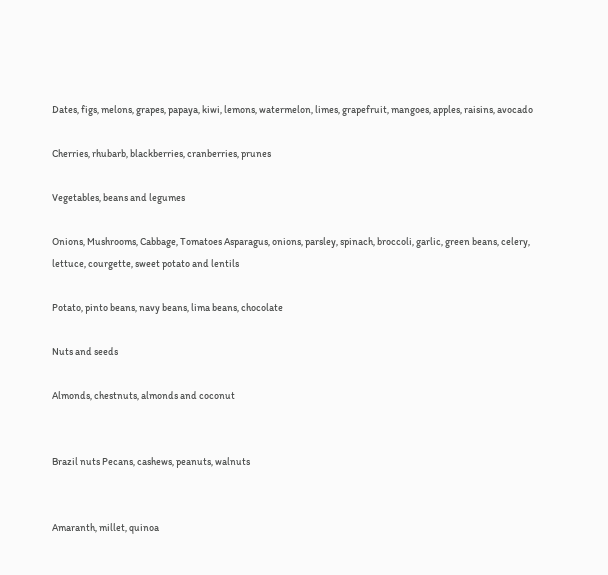Dates, figs, melons, grapes, papaya, kiwi, lemons, watermelon, limes, grapefruit, mangoes, apples, raisins, avocado

Cherries, rhubarb, blackberries, cranberries, prunes

Vegetables, beans and legumes

Onions, Mushrooms, Cabbage, Tomatoes Asparagus, onions, parsley, spinach, broccoli, garlic, green beans, celery, lettuce, courgette, sweet potato and lentils

Potato, pinto beans, navy beans, lima beans, chocolate

Nuts and seeds

Almonds, chestnuts, almonds and coconut


Brazil nuts Pecans, cashews, peanuts, walnuts


Amaranth, millet, quinoa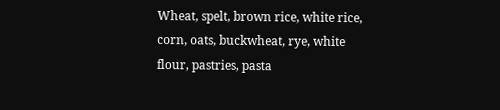Wheat, spelt, brown rice, white rice, corn, oats, buckwheat, rye, white flour, pastries, pasta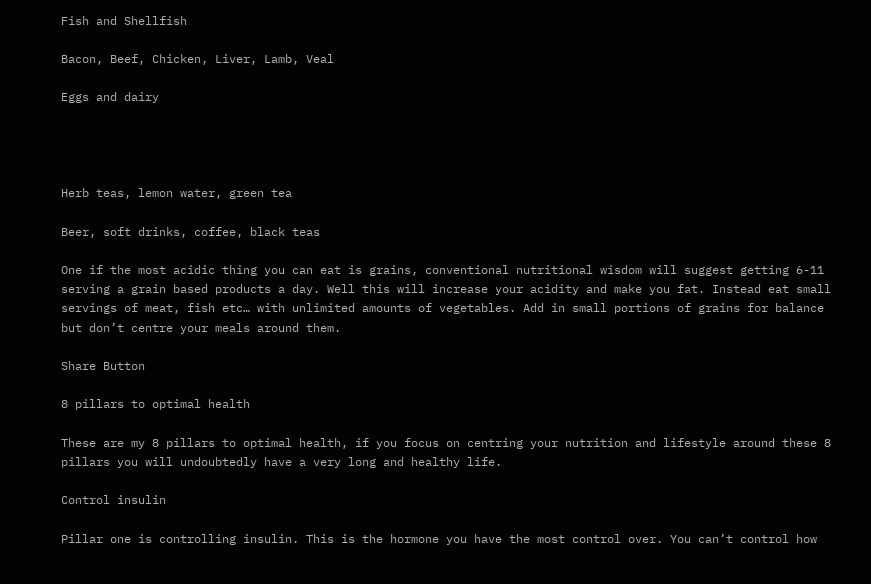Fish and Shellfish

Bacon, Beef, Chicken, Liver, Lamb, Veal

Eggs and dairy




Herb teas, lemon water, green tea

Beer, soft drinks, coffee, black teas

One if the most acidic thing you can eat is grains, conventional nutritional wisdom will suggest getting 6-11 serving a grain based products a day. Well this will increase your acidity and make you fat. Instead eat small servings of meat, fish etc… with unlimited amounts of vegetables. Add in small portions of grains for balance but don’t centre your meals around them.

Share Button

8 pillars to optimal health

These are my 8 pillars to optimal health, if you focus on centring your nutrition and lifestyle around these 8 pillars you will undoubtedly have a very long and healthy life.

Control insulin

Pillar one is controlling insulin. This is the hormone you have the most control over. You can’t control how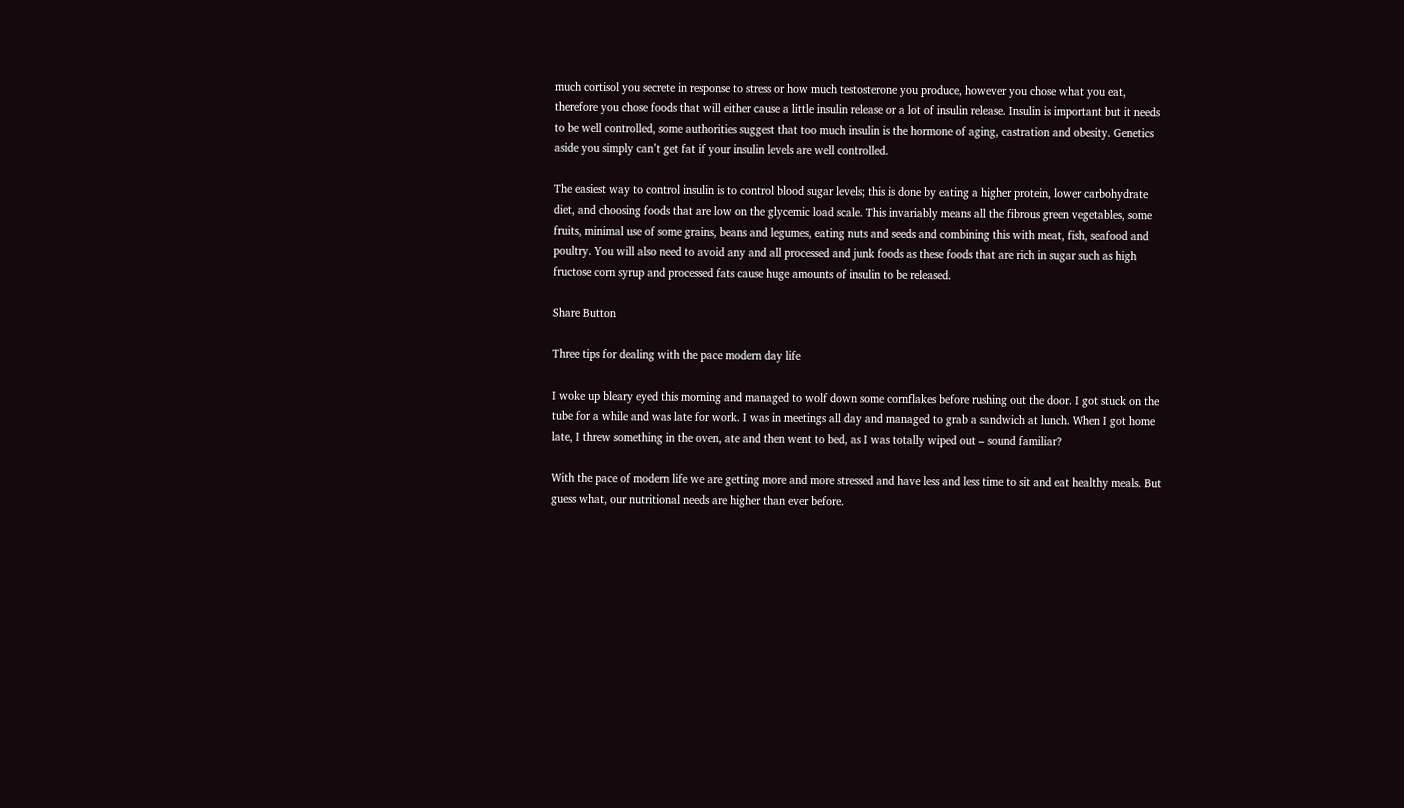much cortisol you secrete in response to stress or how much testosterone you produce, however you chose what you eat, therefore you chose foods that will either cause a little insulin release or a lot of insulin release. Insulin is important but it needs to be well controlled, some authorities suggest that too much insulin is the hormone of aging, castration and obesity. Genetics aside you simply can’t get fat if your insulin levels are well controlled.

The easiest way to control insulin is to control blood sugar levels; this is done by eating a higher protein, lower carbohydrate diet, and choosing foods that are low on the glycemic load scale. This invariably means all the fibrous green vegetables, some fruits, minimal use of some grains, beans and legumes, eating nuts and seeds and combining this with meat, fish, seafood and poultry. You will also need to avoid any and all processed and junk foods as these foods that are rich in sugar such as high fructose corn syrup and processed fats cause huge amounts of insulin to be released.

Share Button

Three tips for dealing with the pace modern day life

I woke up bleary eyed this morning and managed to wolf down some cornflakes before rushing out the door. I got stuck on the tube for a while and was late for work. I was in meetings all day and managed to grab a sandwich at lunch. When I got home late, I threw something in the oven, ate and then went to bed, as I was totally wiped out – sound familiar?

With the pace of modern life we are getting more and more stressed and have less and less time to sit and eat healthy meals. But guess what, our nutritional needs are higher than ever before.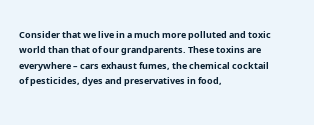Consider that we live in a much more polluted and toxic world than that of our grandparents. These toxins are everywhere – cars exhaust fumes, the chemical cocktail of pesticides, dyes and preservatives in food,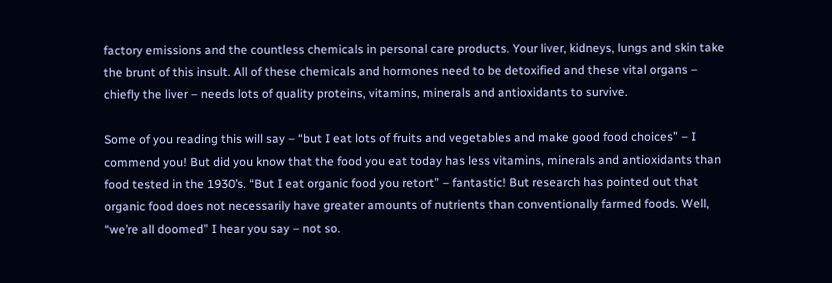factory emissions and the countless chemicals in personal care products. Your liver, kidneys, lungs and skin take the brunt of this insult. All of these chemicals and hormones need to be detoxified and these vital organs – chiefly the liver – needs lots of quality proteins, vitamins, minerals and antioxidants to survive.

Some of you reading this will say – “but I eat lots of fruits and vegetables and make good food choices” – I commend you! But did you know that the food you eat today has less vitamins, minerals and antioxidants than food tested in the 1930’s. “But I eat organic food you retort” – fantastic! But research has pointed out that organic food does not necessarily have greater amounts of nutrients than conventionally farmed foods. Well, “we’re all doomed” I hear you say – not so.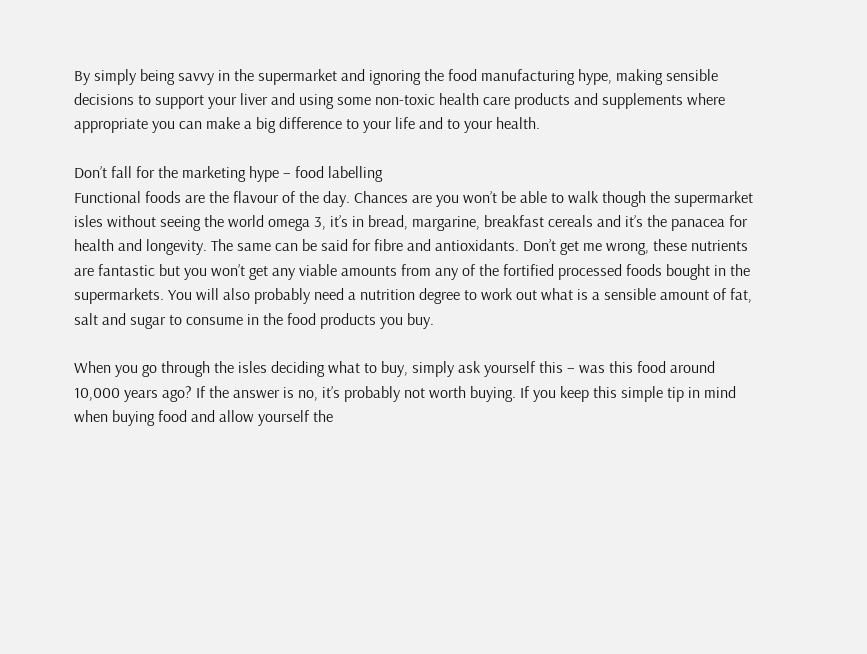By simply being savvy in the supermarket and ignoring the food manufacturing hype, making sensible decisions to support your liver and using some non-toxic health care products and supplements where appropriate you can make a big difference to your life and to your health.

Don’t fall for the marketing hype – food labelling
Functional foods are the flavour of the day. Chances are you won’t be able to walk though the supermarket isles without seeing the world omega 3, it’s in bread, margarine, breakfast cereals and it’s the panacea for health and longevity. The same can be said for fibre and antioxidants. Don’t get me wrong, these nutrients are fantastic but you won’t get any viable amounts from any of the fortified processed foods bought in the supermarkets. You will also probably need a nutrition degree to work out what is a sensible amount of fat, salt and sugar to consume in the food products you buy.

When you go through the isles deciding what to buy, simply ask yourself this – was this food around 10,000 years ago? If the answer is no, it’s probably not worth buying. If you keep this simple tip in mind when buying food and allow yourself the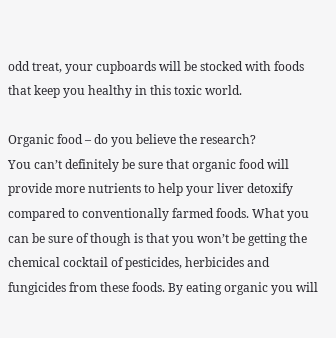odd treat, your cupboards will be stocked with foods that keep you healthy in this toxic world.

Organic food – do you believe the research?
You can’t definitely be sure that organic food will provide more nutrients to help your liver detoxify compared to conventionally farmed foods. What you can be sure of though is that you won’t be getting the chemical cocktail of pesticides, herbicides and fungicides from these foods. By eating organic you will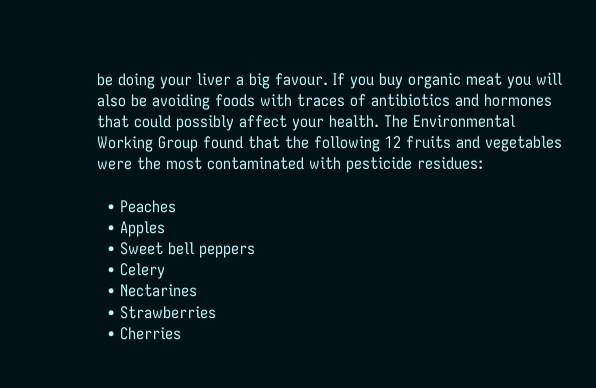be doing your liver a big favour. If you buy organic meat you will also be avoiding foods with traces of antibiotics and hormones that could possibly affect your health. The Environmental Working Group found that the following 12 fruits and vegetables were the most contaminated with pesticide residues:

  • Peaches
  • Apples
  • Sweet bell peppers
  • Celery
  • Nectarines
  • Strawberries
  • Cherries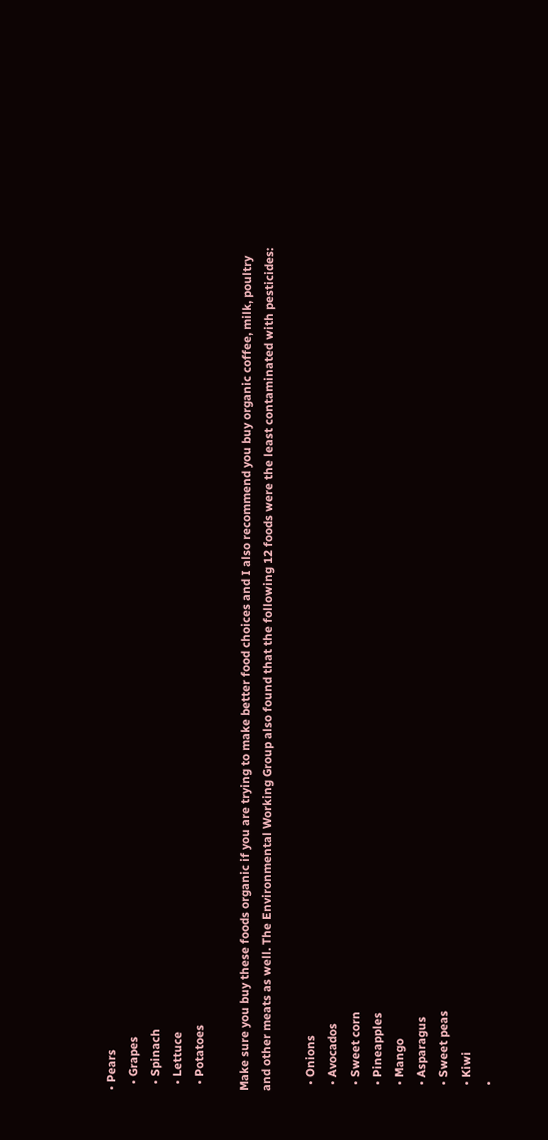• Pears
  • Grapes
  • Spinach
  • Lettuce
  • Potatoes

Make sure you buy these foods organic if you are trying to make better food choices and I also recommend you buy organic coffee, milk, poultry and other meats as well. The Environmental Working Group also found that the following 12 foods were the least contaminated with pesticides:

  • Onions
  • Avocados
  • Sweet corn
  • Pineapples
  • Mango
  • Asparagus
  • Sweet peas
  • Kiwi
  •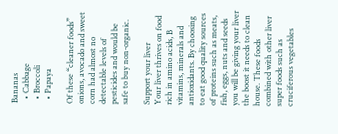Bananas
  • Cabbage
  • Broccoli
  • Papaya

Of these “cleaner foods” onions, avocado and sweet corn had almost no detectable levels of pesticides and would be safe to buy non-organic.

Support your liver
Your liver thrives on food rich in amino acids, B vitamins, minerals and antioxidants. By choosing to eat good quality sources of proteins such as meats, fish, eggs, nuts and seeds you will be giving your liver the boost it needs to clean house. These foods combined with other liver super foods such as cruciferous vegetables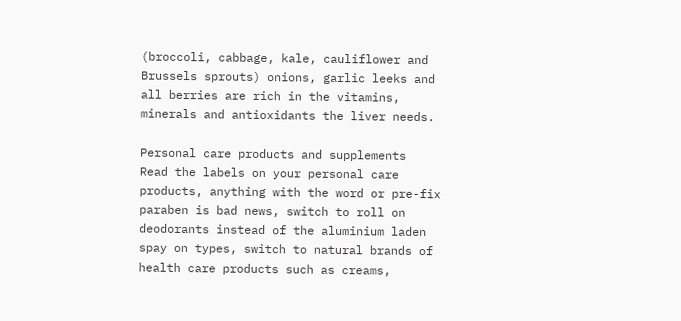(broccoli, cabbage, kale, cauliflower and Brussels sprouts) onions, garlic leeks and all berries are rich in the vitamins, minerals and antioxidants the liver needs.

Personal care products and supplements
Read the labels on your personal care products, anything with the word or pre-fix paraben is bad news, switch to roll on deodorants instead of the aluminium laden spay on types, switch to natural brands of health care products such as creams,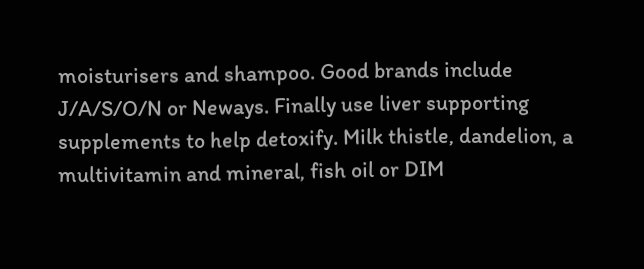moisturisers and shampoo. Good brands include J/A/S/O/N or Neways. Finally use liver supporting supplements to help detoxify. Milk thistle, dandelion, a multivitamin and mineral, fish oil or DIM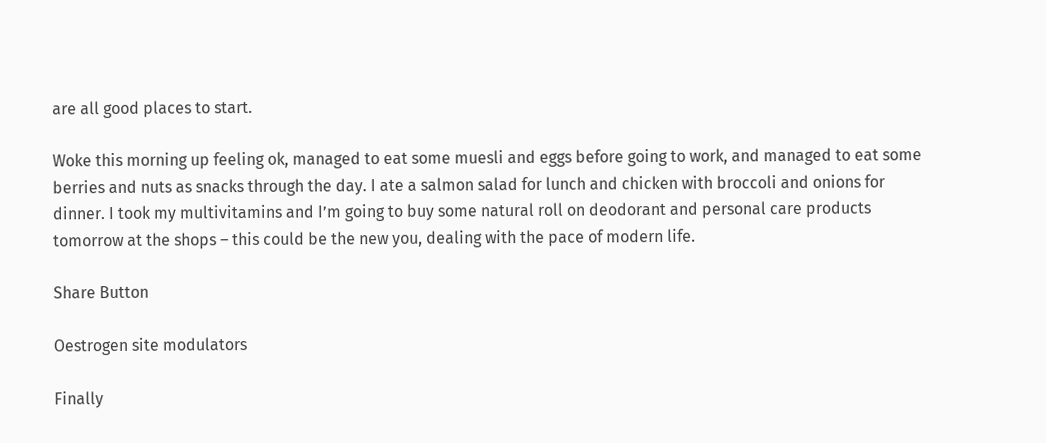are all good places to start.

Woke this morning up feeling ok, managed to eat some muesli and eggs before going to work, and managed to eat some berries and nuts as snacks through the day. I ate a salmon salad for lunch and chicken with broccoli and onions for dinner. I took my multivitamins and I’m going to buy some natural roll on deodorant and personal care products tomorrow at the shops – this could be the new you, dealing with the pace of modern life.

Share Button

Oestrogen site modulators

Finally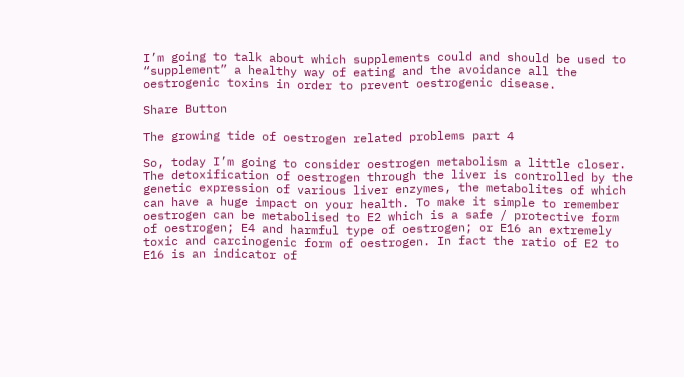I’m going to talk about which supplements could and should be used to “supplement” a healthy way of eating and the avoidance all the oestrogenic toxins in order to prevent oestrogenic disease.

Share Button

The growing tide of oestrogen related problems part 4

So, today I’m going to consider oestrogen metabolism a little closer. The detoxification of oestrogen through the liver is controlled by the genetic expression of various liver enzymes, the metabolites of which can have a huge impact on your health. To make it simple to remember oestrogen can be metabolised to E2 which is a safe / protective form of oestrogen; E4 and harmful type of oestrogen; or E16 an extremely toxic and carcinogenic form of oestrogen. In fact the ratio of E2 to E16 is an indicator of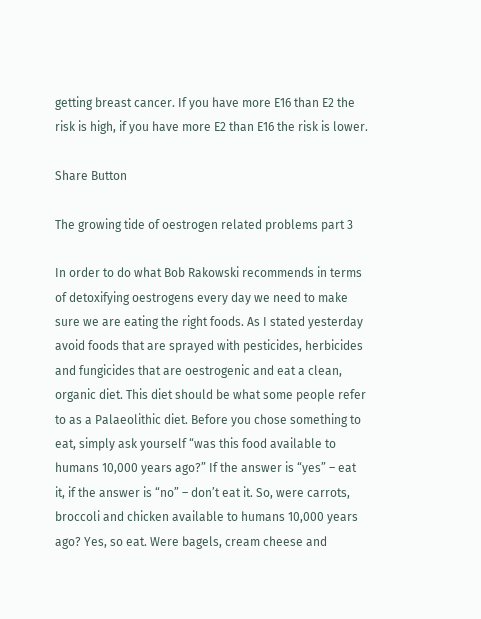getting breast cancer. If you have more E16 than E2 the risk is high, if you have more E2 than E16 the risk is lower.

Share Button

The growing tide of oestrogen related problems part 3

In order to do what Bob Rakowski recommends in terms of detoxifying oestrogens every day we need to make sure we are eating the right foods. As I stated yesterday avoid foods that are sprayed with pesticides, herbicides and fungicides that are oestrogenic and eat a clean, organic diet. This diet should be what some people refer to as a Palaeolithic diet. Before you chose something to eat, simply ask yourself “was this food available to humans 10,000 years ago?” If the answer is “yes” – eat it, if the answer is “no” – don’t eat it. So, were carrots, broccoli and chicken available to humans 10,000 years ago? Yes, so eat. Were bagels, cream cheese and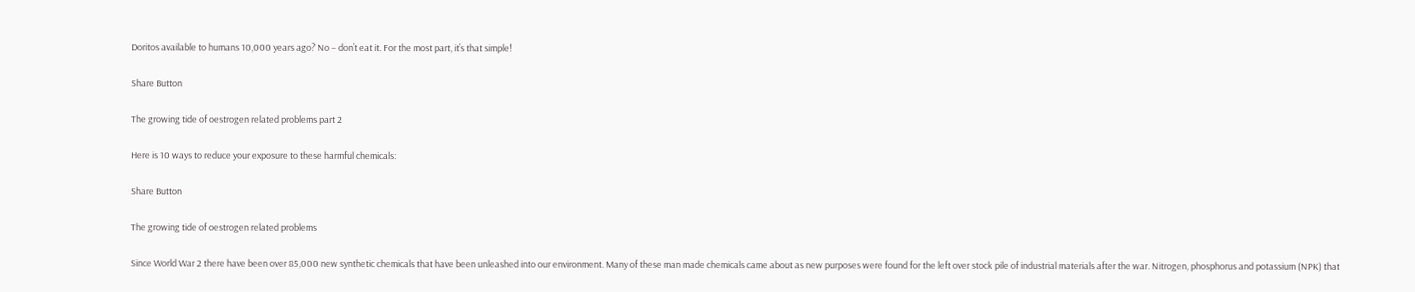Doritos available to humans 10,000 years ago? No – don’t eat it. For the most part, it’s that simple!

Share Button

The growing tide of oestrogen related problems part 2

Here is 10 ways to reduce your exposure to these harmful chemicals:

Share Button

The growing tide of oestrogen related problems

Since World War 2 there have been over 85,000 new synthetic chemicals that have been unleashed into our environment. Many of these man made chemicals came about as new purposes were found for the left over stock pile of industrial materials after the war. Nitrogen, phosphorus and potassium (NPK) that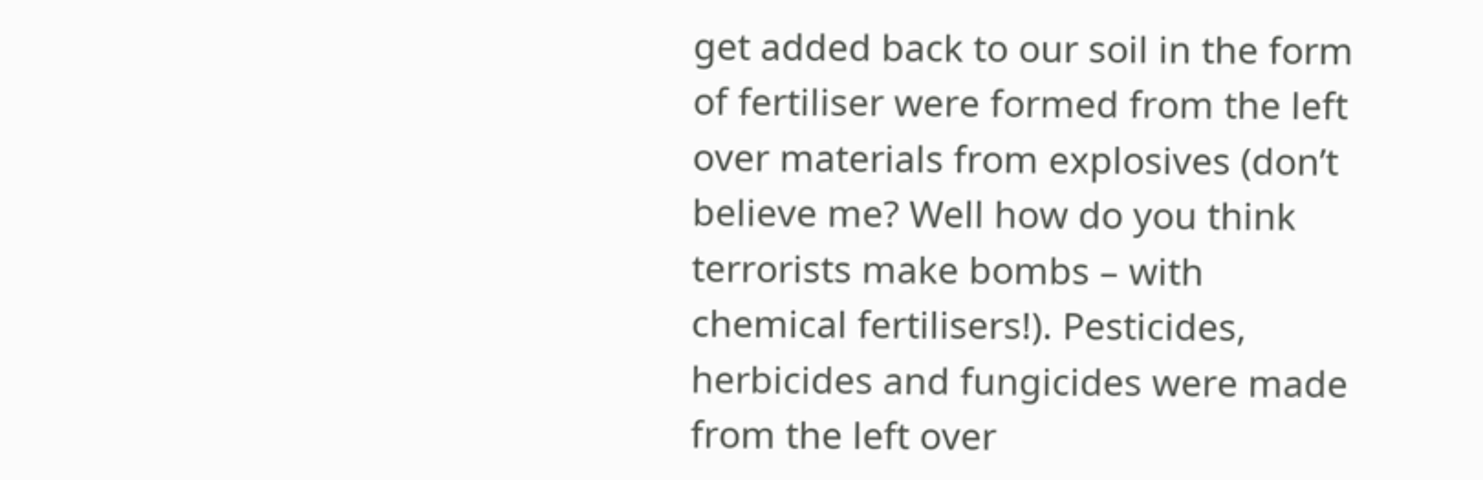get added back to our soil in the form of fertiliser were formed from the left over materials from explosives (don’t believe me? Well how do you think terrorists make bombs – with chemical fertilisers!). Pesticides, herbicides and fungicides were made from the left over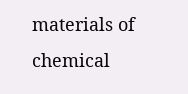materials of chemical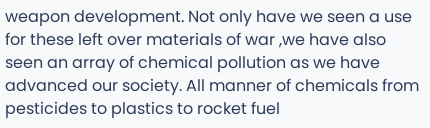weapon development. Not only have we seen a use for these left over materials of war ,we have also seen an array of chemical pollution as we have advanced our society. All manner of chemicals from pesticides to plastics to rocket fuel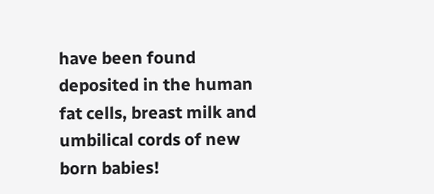have been found deposited in the human fat cells, breast milk and umbilical cords of new born babies!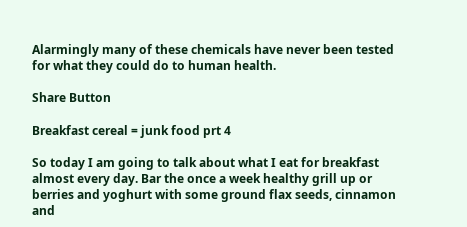Alarmingly many of these chemicals have never been tested for what they could do to human health.

Share Button

Breakfast cereal = junk food prt 4

So today I am going to talk about what I eat for breakfast almost every day. Bar the once a week healthy grill up or berries and yoghurt with some ground flax seeds, cinnamon and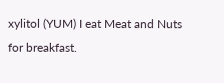xylitol (YUM) I eat Meat and Nuts for breakfast.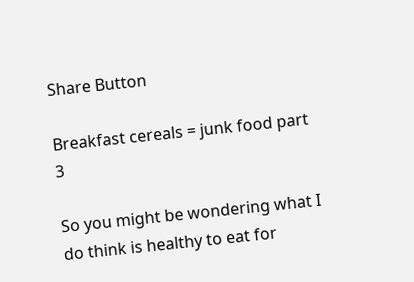Share Button

Breakfast cereals = junk food part 3

So you might be wondering what I do think is healthy to eat for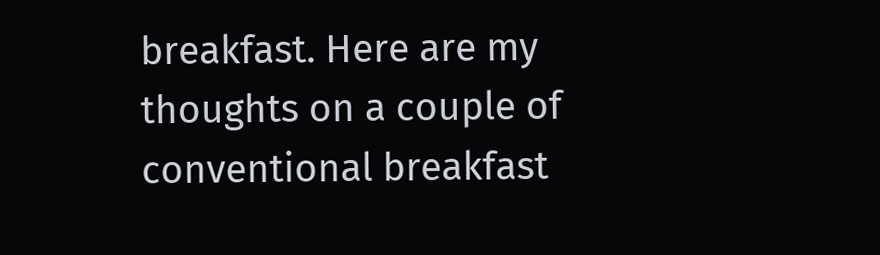breakfast. Here are my thoughts on a couple of conventional breakfast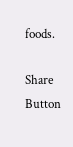foods.

Share Button